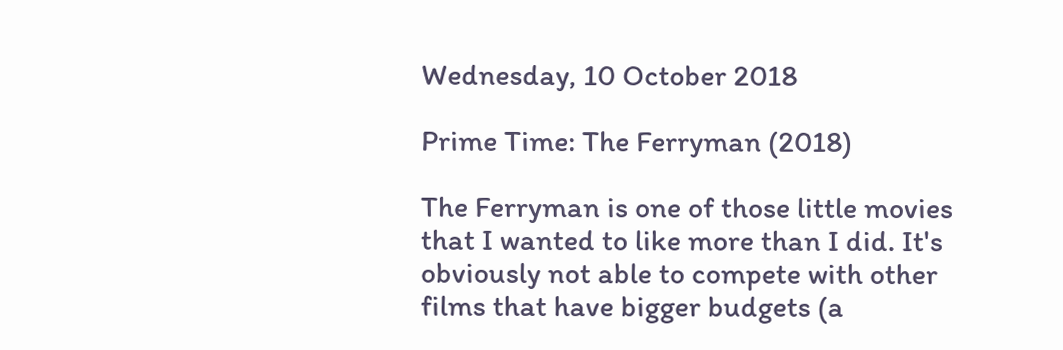Wednesday, 10 October 2018

Prime Time: The Ferryman (2018)

The Ferryman is one of those little movies that I wanted to like more than I did. It's obviously not able to compete with other films that have bigger budgets (a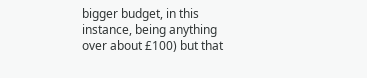bigger budget, in this instance, being anything over about £100) but that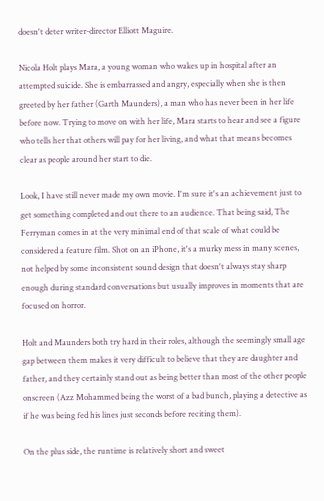doesn't deter writer-director Elliott Maguire.

Nicola Holt plays Mara, a young woman who wakes up in hospital after an attempted suicide. She is embarrassed and angry, especially when she is then greeted by her father (Garth Maunders), a man who has never been in her life before now. Trying to move on with her life, Mara starts to hear and see a figure who tells her that others will pay for her living, and what that means becomes clear as people around her start to die.

Look, I have still never made my own movie. I'm sure it's an achievement just to get something completed and out there to an audience. That being said, The Ferryman comes in at the very minimal end of that scale of what could be considered a feature film. Shot on an iPhone, it's a murky mess in many scenes, not helped by some inconsistent sound design that doesn't always stay sharp enough during standard conversations but usually improves in moments that are focused on horror.

Holt and Maunders both try hard in their roles, although the seemingly small age gap between them makes it very difficult to believe that they are daughter and father, and they certainly stand out as being better than most of the other people onscreen (Azz Mohammed being the worst of a bad bunch, playing a detective as if he was being fed his lines just seconds before reciting them).

On the plus side, the runtime is relatively short and sweet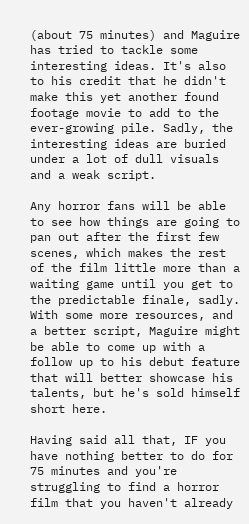(about 75 minutes) and Maguire has tried to tackle some interesting ideas. It's also to his credit that he didn't make this yet another found footage movie to add to the ever-growing pile. Sadly, the interesting ideas are buried under a lot of dull visuals and a weak script.

Any horror fans will be able to see how things are going to pan out after the first few scenes, which makes the rest of the film little more than a waiting game until you get to the predictable finale, sadly. With some more resources, and a better script, Maguire might be able to come up with a follow up to his debut feature that will better showcase his talents, but he's sold himself short here.

Having said all that, IF you have nothing better to do for 75 minutes and you're struggling to find a horror film that you haven't already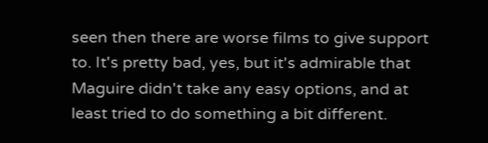seen then there are worse films to give support to. It's pretty bad, yes, but it's admirable that Maguire didn't take any easy options, and at least tried to do something a bit different.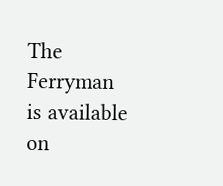The Ferryman is available on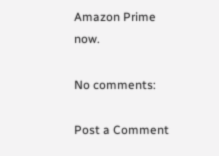Amazon Prime now.

No comments:

Post a Comment